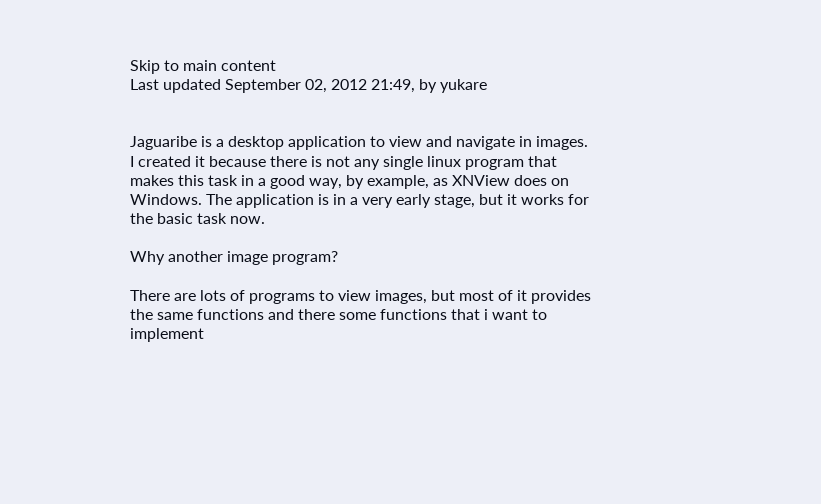Skip to main content
Last updated September 02, 2012 21:49, by yukare


Jaguaribe is a desktop application to view and navigate in images. I created it because there is not any single linux program that makes this task in a good way, by example, as XNView does on Windows. The application is in a very early stage, but it works for the basic task now.

Why another image program?

There are lots of programs to view images, but most of it provides the same functions and there some functions that i want to implement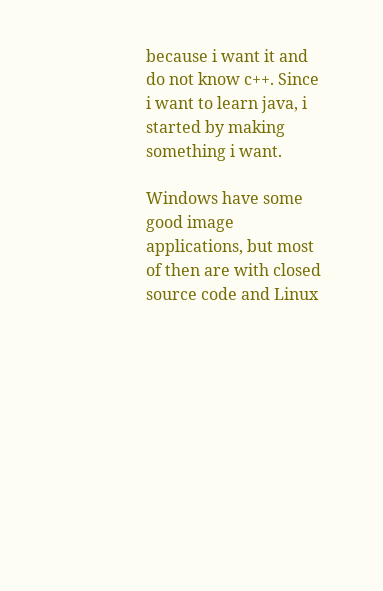because i want it and do not know c++. Since i want to learn java, i started by making something i want.

Windows have some good image applications, but most of then are with closed source code and Linux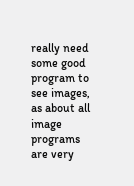really need some good program to see images, as about all image programs are very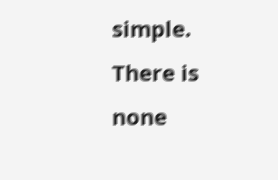simple. There is none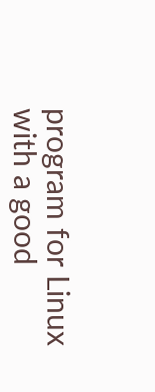program for Linux with a good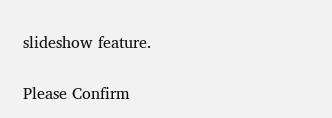slideshow feature.

Please Confirm